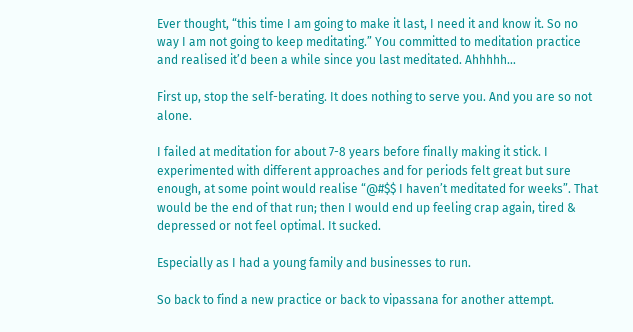Ever thought, “this time I am going to make it last, I need it and know it. So no way I am not going to keep meditating.” You committed to meditation practice and realised it’d been a while since you last meditated. Ahhhhh…

First up, stop the self-berating. It does nothing to serve you. And you are so not alone.

I failed at meditation for about 7-8 years before finally making it stick. I experimented with different approaches and for periods felt great but sure enough, at some point would realise “@#$$ I haven’t meditated for weeks”. That would be the end of that run; then I would end up feeling crap again, tired & depressed or not feel optimal. It sucked.

Especially as I had a young family and businesses to run.

So back to find a new practice or back to vipassana for another attempt.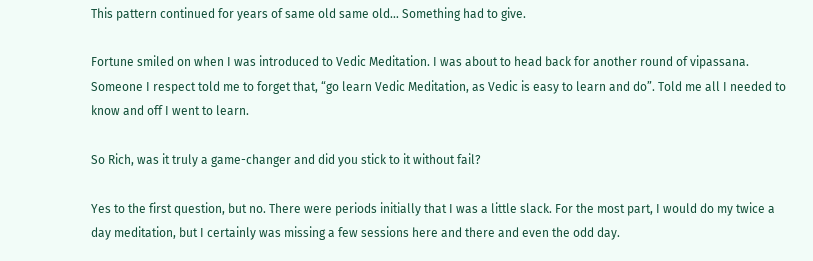This pattern continued for years of same old same old… Something had to give.

Fortune smiled on when I was introduced to Vedic Meditation. I was about to head back for another round of vipassana. Someone I respect told me to forget that, “go learn Vedic Meditation, as Vedic is easy to learn and do”. Told me all I needed to know and off I went to learn.

So Rich, was it truly a game-changer and did you stick to it without fail?

Yes to the first question, but no. There were periods initially that I was a little slack. For the most part, I would do my twice a day meditation, but I certainly was missing a few sessions here and there and even the odd day.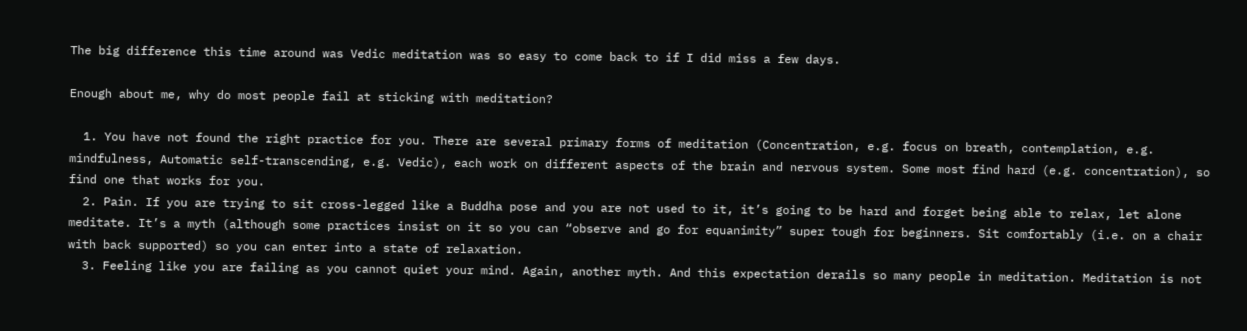The big difference this time around was Vedic meditation was so easy to come back to if I did miss a few days.

Enough about me, why do most people fail at sticking with meditation?

  1. You have not found the right practice for you. There are several primary forms of meditation (Concentration, e.g. focus on breath, contemplation, e.g. mindfulness, Automatic self-transcending, e.g. Vedic), each work on different aspects of the brain and nervous system. Some most find hard (e.g. concentration), so find one that works for you.
  2. Pain. If you are trying to sit cross-legged like a Buddha pose and you are not used to it, it’s going to be hard and forget being able to relax, let alone meditate. It’s a myth (although some practices insist on it so you can “observe and go for equanimity” super tough for beginners. Sit comfortably (i.e. on a chair with back supported) so you can enter into a state of relaxation.
  3. Feeling like you are failing as you cannot quiet your mind. Again, another myth. And this expectation derails so many people in meditation. Meditation is not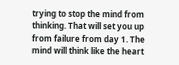trying to stop the mind from thinking. That will set you up from failure from day 1. The mind will think like the heart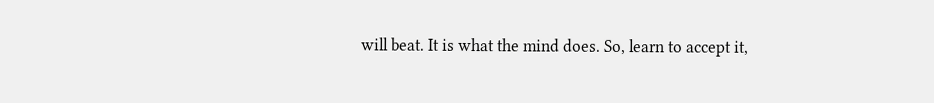will beat. It is what the mind does. So, learn to accept it,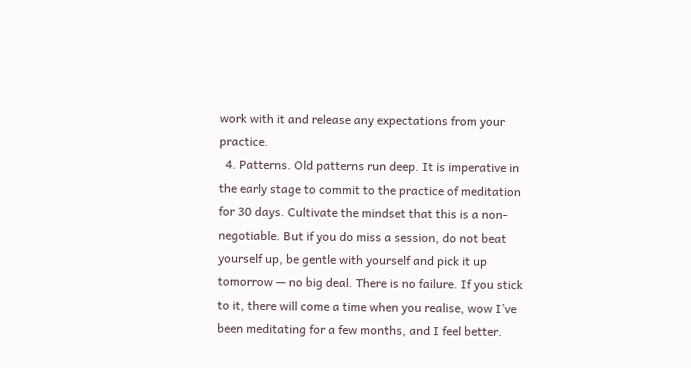work with it and release any expectations from your practice.
  4. Patterns. Old patterns run deep. It is imperative in the early stage to commit to the practice of meditation for 30 days. Cultivate the mindset that this is a non-negotiable. But if you do miss a session, do not beat yourself up, be gentle with yourself and pick it up tomorrow — no big deal. There is no failure. If you stick to it, there will come a time when you realise, wow I’ve been meditating for a few months, and I feel better.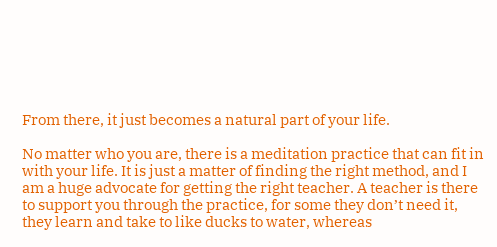From there, it just becomes a natural part of your life.

No matter who you are, there is a meditation practice that can fit in with your life. It is just a matter of finding the right method, and I am a huge advocate for getting the right teacher. A teacher is there to support you through the practice, for some they don’t need it, they learn and take to like ducks to water, whereas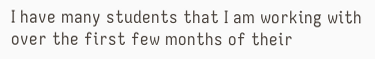I have many students that I am working with over the first few months of their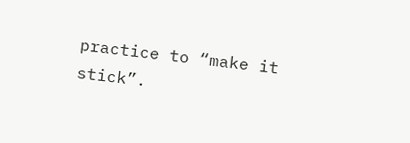practice to “make it stick”.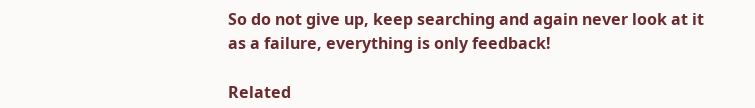So do not give up, keep searching and again never look at it as a failure, everything is only feedback!

Related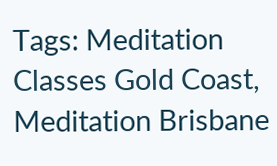Tags: Meditation Classes Gold Coast, Meditation Brisbane